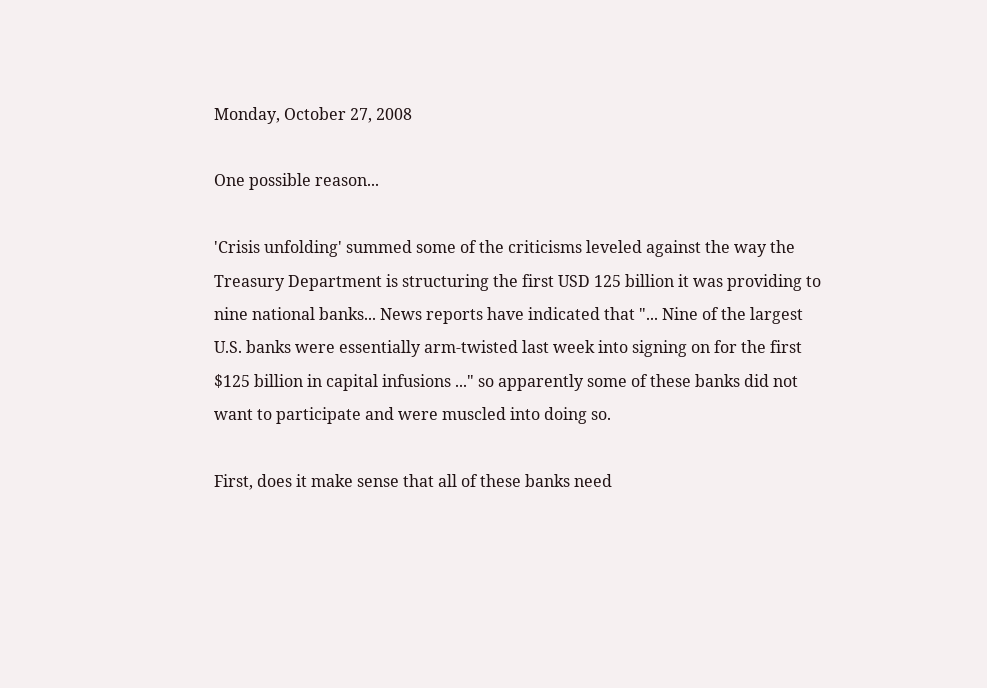Monday, October 27, 2008

One possible reason...

'Crisis unfolding' summed some of the criticisms leveled against the way the Treasury Department is structuring the first USD 125 billion it was providing to nine national banks... News reports have indicated that "... Nine of the largest U.S. banks were essentially arm-twisted last week into signing on for the first $125 billion in capital infusions ..." so apparently some of these banks did not want to participate and were muscled into doing so.

First, does it make sense that all of these banks need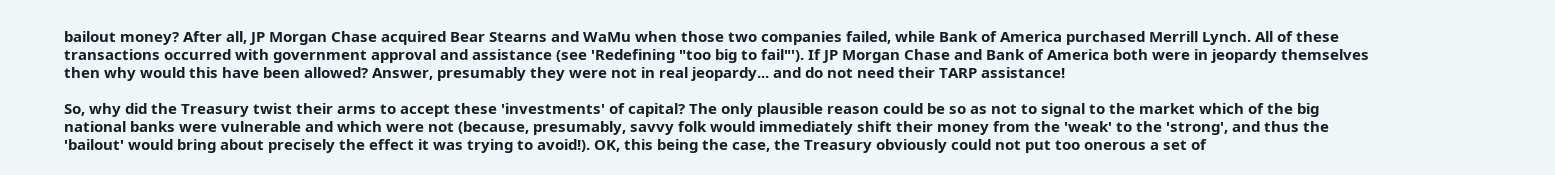bailout money? After all, JP Morgan Chase acquired Bear Stearns and WaMu when those two companies failed, while Bank of America purchased Merrill Lynch. All of these transactions occurred with government approval and assistance (see 'Redefining "too big to fail"'). If JP Morgan Chase and Bank of America both were in jeopardy themselves then why would this have been allowed? Answer, presumably they were not in real jeopardy... and do not need their TARP assistance!

So, why did the Treasury twist their arms to accept these 'investments' of capital? The only plausible reason could be so as not to signal to the market which of the big national banks were vulnerable and which were not (because, presumably, savvy folk would immediately shift their money from the 'weak' to the 'strong', and thus the 'bailout' would bring about precisely the effect it was trying to avoid!). OK, this being the case, the Treasury obviously could not put too onerous a set of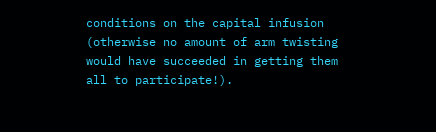conditions on the capital infusion (otherwise no amount of arm twisting would have succeeded in getting them all to participate!).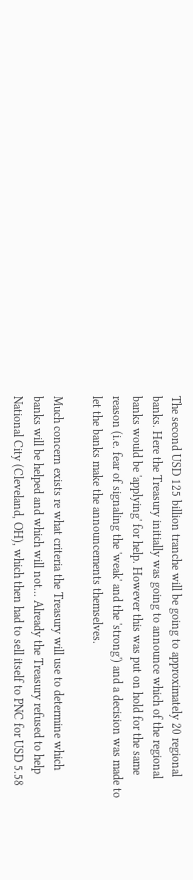The second USD 125 billion tranche will be going to approximately 20 regional banks. Here the Treasury initially was going to announce which of the regional banks would be 'applying' for help. However this was put on hold for the same reason (i.e. fear of signaling the 'weak' and the 'strong') and a decision was made to let the banks make the announcements themselves.

Much concern exists re what criteria the Treasury will use to determine which banks will be helped and which will not... Already the Treasury refused to help National City (Cleveland, OH), which then had to sell itself to PNC for USD 5.58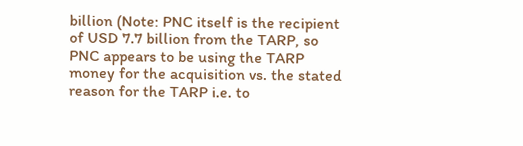billion (Note: PNC itself is the recipient of USD 7.7 billion from the TARP, so PNC appears to be using the TARP money for the acquisition vs. the stated reason for the TARP i.e. to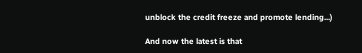unblock the credit freeze and promote lending...)

And now the latest is that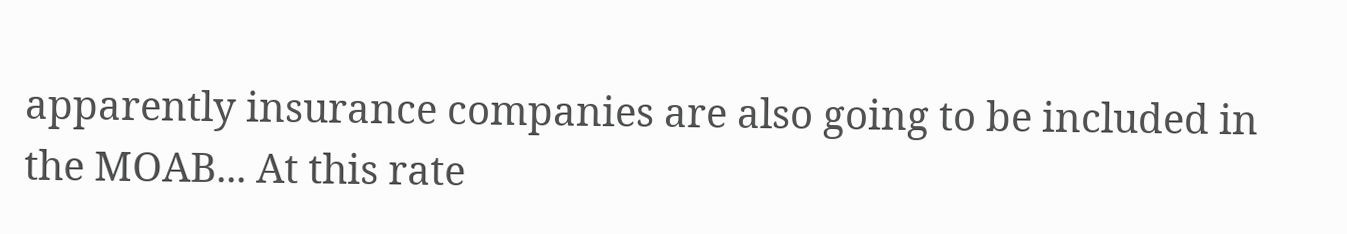apparently insurance companies are also going to be included in the MOAB... At this rate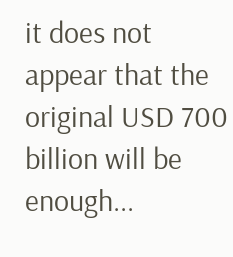it does not appear that the original USD 700 billion will be enough...